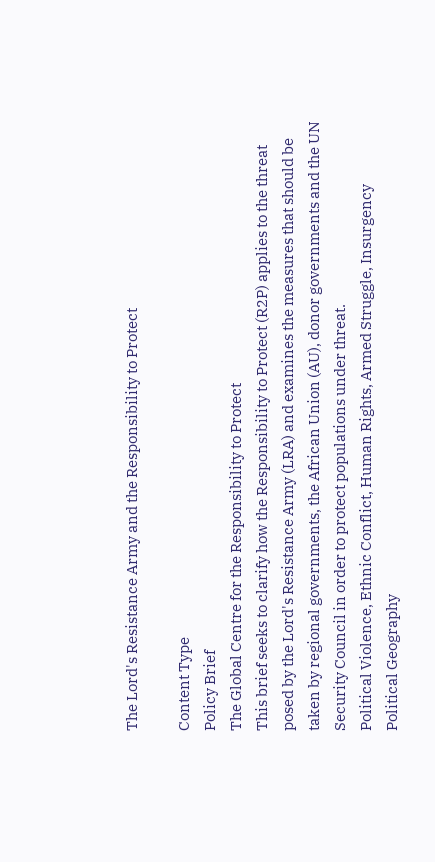The Lord's Resistance Army and the Responsibility to Protect

Content Type
Policy Brief
The Global Centre for the Responsibility to Protect
This brief seeks to clarify how the Responsibility to Protect (R2P) applies to the threat posed by the Lord's Resistance Army (LRA) and examines the measures that should be taken by regional governments, the African Union (AU), donor governments and the UN Security Council in order to protect populations under threat.
Political Violence, Ethnic Conflict, Human Rights, Armed Struggle, Insurgency
Political Geography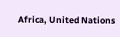Africa, United Nations